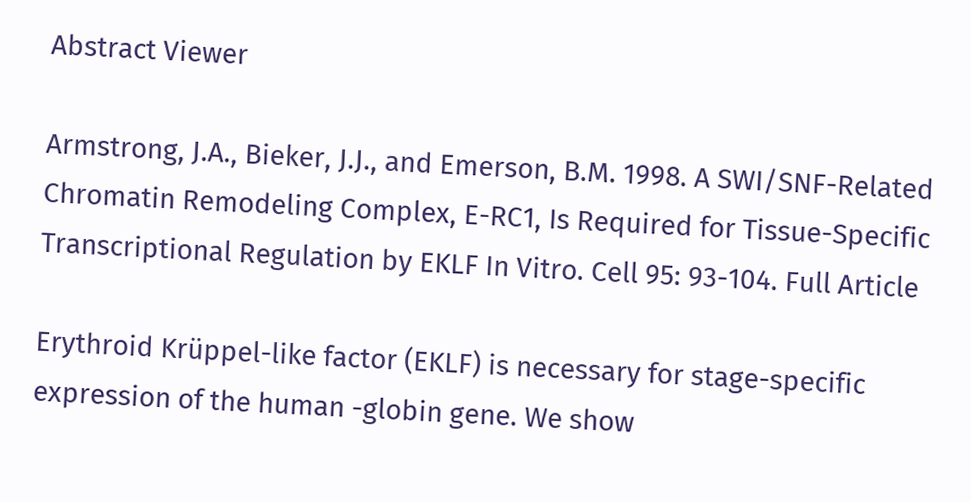Abstract Viewer

Armstrong, J.A., Bieker, J.J., and Emerson, B.M. 1998. A SWI/SNF-Related Chromatin Remodeling Complex, E-RC1, Is Required for Tissue-Specific Transcriptional Regulation by EKLF In Vitro. Cell 95: 93-104. Full Article

Erythroid Krüppel-like factor (EKLF) is necessary for stage-specific expression of the human -globin gene. We show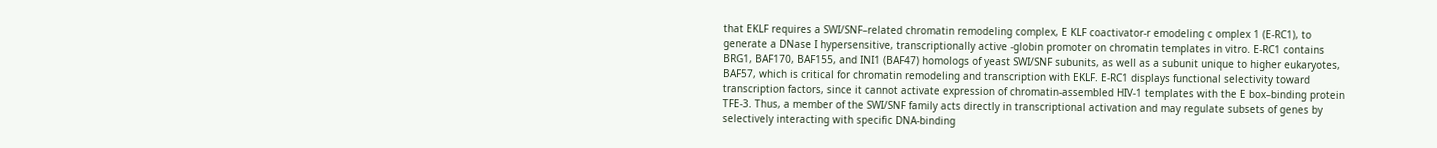that EKLF requires a SWI/SNF–related chromatin remodeling complex, E KLF coactivator-r emodeling c omplex 1 (E-RC1), to generate a DNase I hypersensitive, transcriptionally active -globin promoter on chromatin templates in vitro. E-RC1 contains BRG1, BAF170, BAF155, and INI1 (BAF47) homologs of yeast SWI/SNF subunits, as well as a subunit unique to higher eukaryotes, BAF57, which is critical for chromatin remodeling and transcription with EKLF. E-RC1 displays functional selectivity toward transcription factors, since it cannot activate expression of chromatin-assembled HIV-1 templates with the E box–binding protein TFE-3. Thus, a member of the SWI/SNF family acts directly in transcriptional activation and may regulate subsets of genes by selectively interacting with specific DNA-binding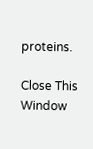proteins.

Close This Window